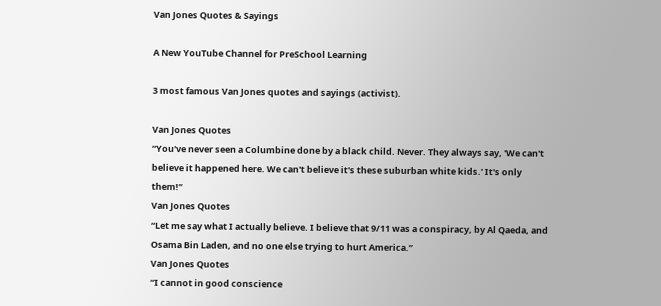Van Jones Quotes & Sayings

A New YouTube Channel for PreSchool Learning

3 most famous Van Jones quotes and sayings (activist).

Van Jones Quotes
“You've never seen a Columbine done by a black child. Never. They always say, 'We can't believe it happened here. We can't believe it's these suburban white kids.' It's only them!”
Van Jones Quotes
“Let me say what I actually believe. I believe that 9/11 was a conspiracy, by Al Qaeda, and Osama Bin Laden, and no one else trying to hurt America.”
Van Jones Quotes
“I cannot in good conscience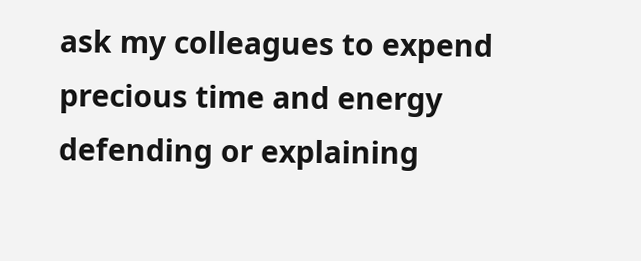ask my colleagues to expend precious time and energy defending or explaining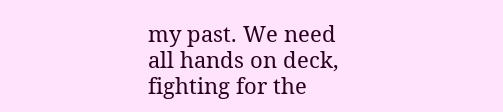my past. We need all hands on deck, fighting for the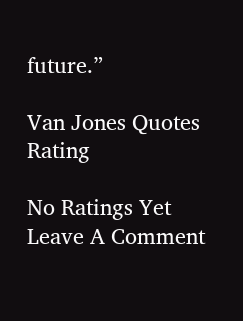future.”

Van Jones Quotes Rating

No Ratings Yet
Leave A Comment